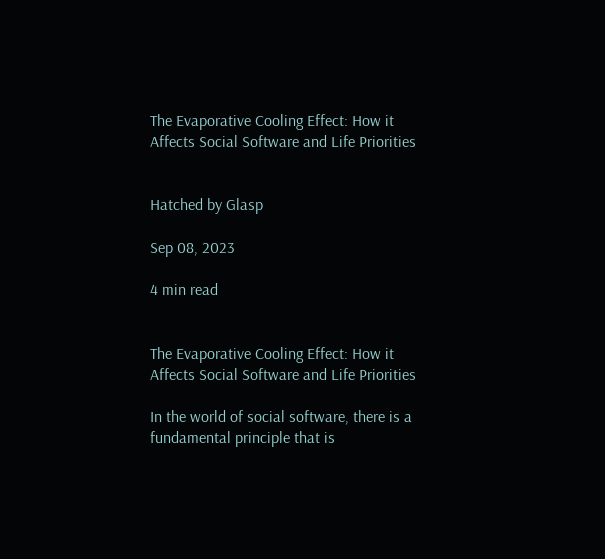The Evaporative Cooling Effect: How it Affects Social Software and Life Priorities


Hatched by Glasp

Sep 08, 2023

4 min read


The Evaporative Cooling Effect: How it Affects Social Software and Life Priorities

In the world of social software, there is a fundamental principle that is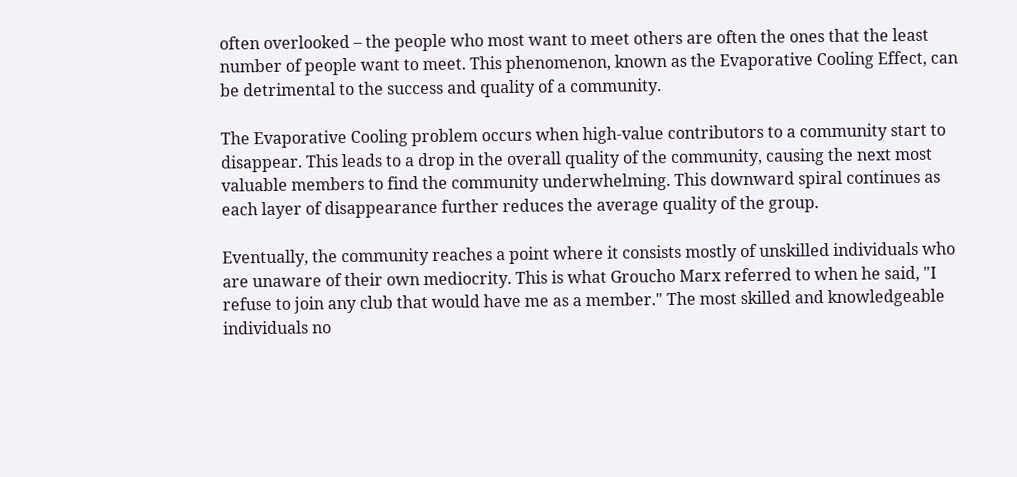often overlooked – the people who most want to meet others are often the ones that the least number of people want to meet. This phenomenon, known as the Evaporative Cooling Effect, can be detrimental to the success and quality of a community.

The Evaporative Cooling problem occurs when high-value contributors to a community start to disappear. This leads to a drop in the overall quality of the community, causing the next most valuable members to find the community underwhelming. This downward spiral continues as each layer of disappearance further reduces the average quality of the group.

Eventually, the community reaches a point where it consists mostly of unskilled individuals who are unaware of their own mediocrity. This is what Groucho Marx referred to when he said, "I refuse to join any club that would have me as a member." The most skilled and knowledgeable individuals no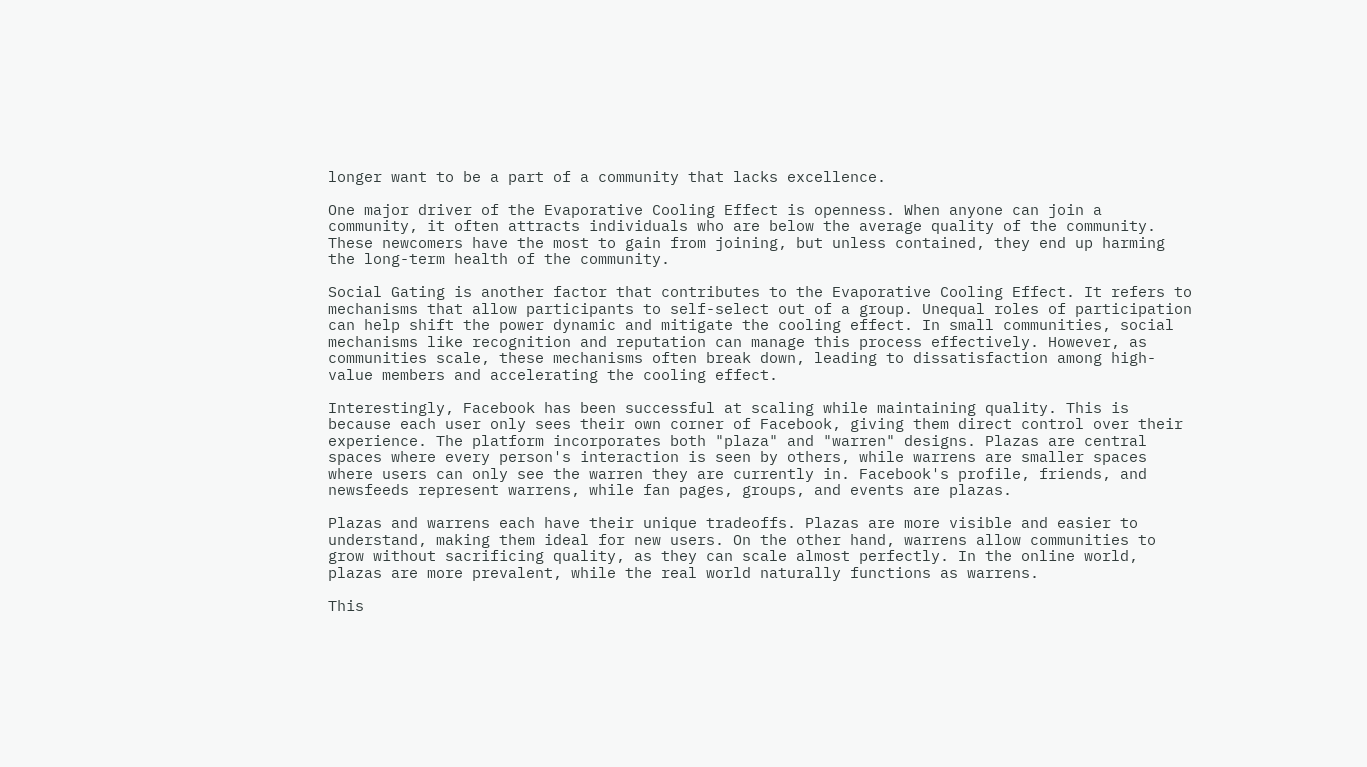longer want to be a part of a community that lacks excellence.

One major driver of the Evaporative Cooling Effect is openness. When anyone can join a community, it often attracts individuals who are below the average quality of the community. These newcomers have the most to gain from joining, but unless contained, they end up harming the long-term health of the community.

Social Gating is another factor that contributes to the Evaporative Cooling Effect. It refers to mechanisms that allow participants to self-select out of a group. Unequal roles of participation can help shift the power dynamic and mitigate the cooling effect. In small communities, social mechanisms like recognition and reputation can manage this process effectively. However, as communities scale, these mechanisms often break down, leading to dissatisfaction among high-value members and accelerating the cooling effect.

Interestingly, Facebook has been successful at scaling while maintaining quality. This is because each user only sees their own corner of Facebook, giving them direct control over their experience. The platform incorporates both "plaza" and "warren" designs. Plazas are central spaces where every person's interaction is seen by others, while warrens are smaller spaces where users can only see the warren they are currently in. Facebook's profile, friends, and newsfeeds represent warrens, while fan pages, groups, and events are plazas.

Plazas and warrens each have their unique tradeoffs. Plazas are more visible and easier to understand, making them ideal for new users. On the other hand, warrens allow communities to grow without sacrificing quality, as they can scale almost perfectly. In the online world, plazas are more prevalent, while the real world naturally functions as warrens.

This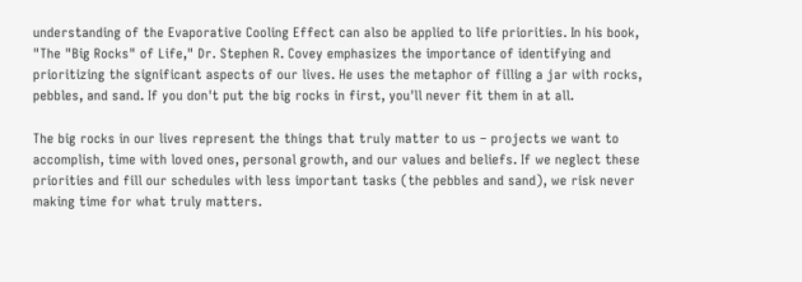understanding of the Evaporative Cooling Effect can also be applied to life priorities. In his book, "The "Big Rocks" of Life," Dr. Stephen R. Covey emphasizes the importance of identifying and prioritizing the significant aspects of our lives. He uses the metaphor of filling a jar with rocks, pebbles, and sand. If you don't put the big rocks in first, you'll never fit them in at all.

The big rocks in our lives represent the things that truly matter to us – projects we want to accomplish, time with loved ones, personal growth, and our values and beliefs. If we neglect these priorities and fill our schedules with less important tasks (the pebbles and sand), we risk never making time for what truly matters.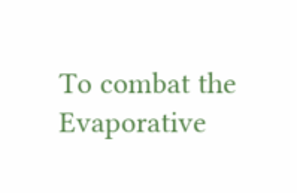To combat the Evaporative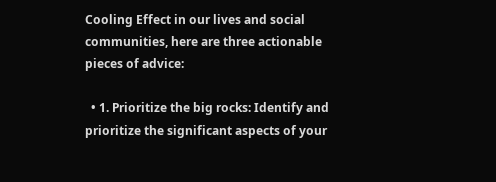Cooling Effect in our lives and social communities, here are three actionable pieces of advice:

  • 1. Prioritize the big rocks: Identify and prioritize the significant aspects of your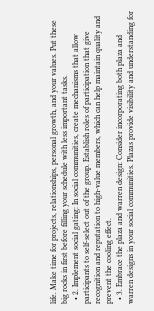life. Make time for projects, relationships, personal growth, and your values. Put these big rocks in first before filling your schedule with less important tasks.
  • 2. Implement social gating: In social communities, create mechanisms that allow participants to self-select out of the group. Establish roles of participation that give recognition and reputation to high-value members, which can help maintain quality and prevent the cooling effect.
  • 3. Embrace the plaza and warren design: Consider incorporating both plaza and warren designs in your social communities. Plazas provide visibility and understanding for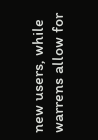new users, while warrens allow for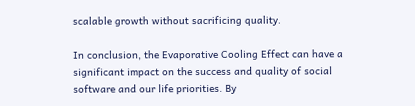scalable growth without sacrificing quality.

In conclusion, the Evaporative Cooling Effect can have a significant impact on the success and quality of social software and our life priorities. By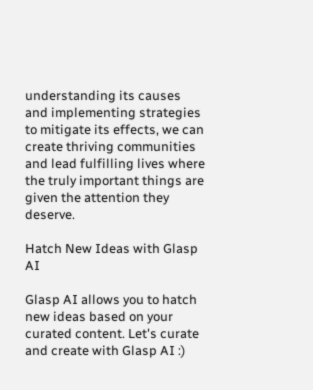understanding its causes and implementing strategies to mitigate its effects, we can create thriving communities and lead fulfilling lives where the truly important things are given the attention they deserve.

Hatch New Ideas with Glasp AI

Glasp AI allows you to hatch new ideas based on your curated content. Let's curate and create with Glasp AI :)